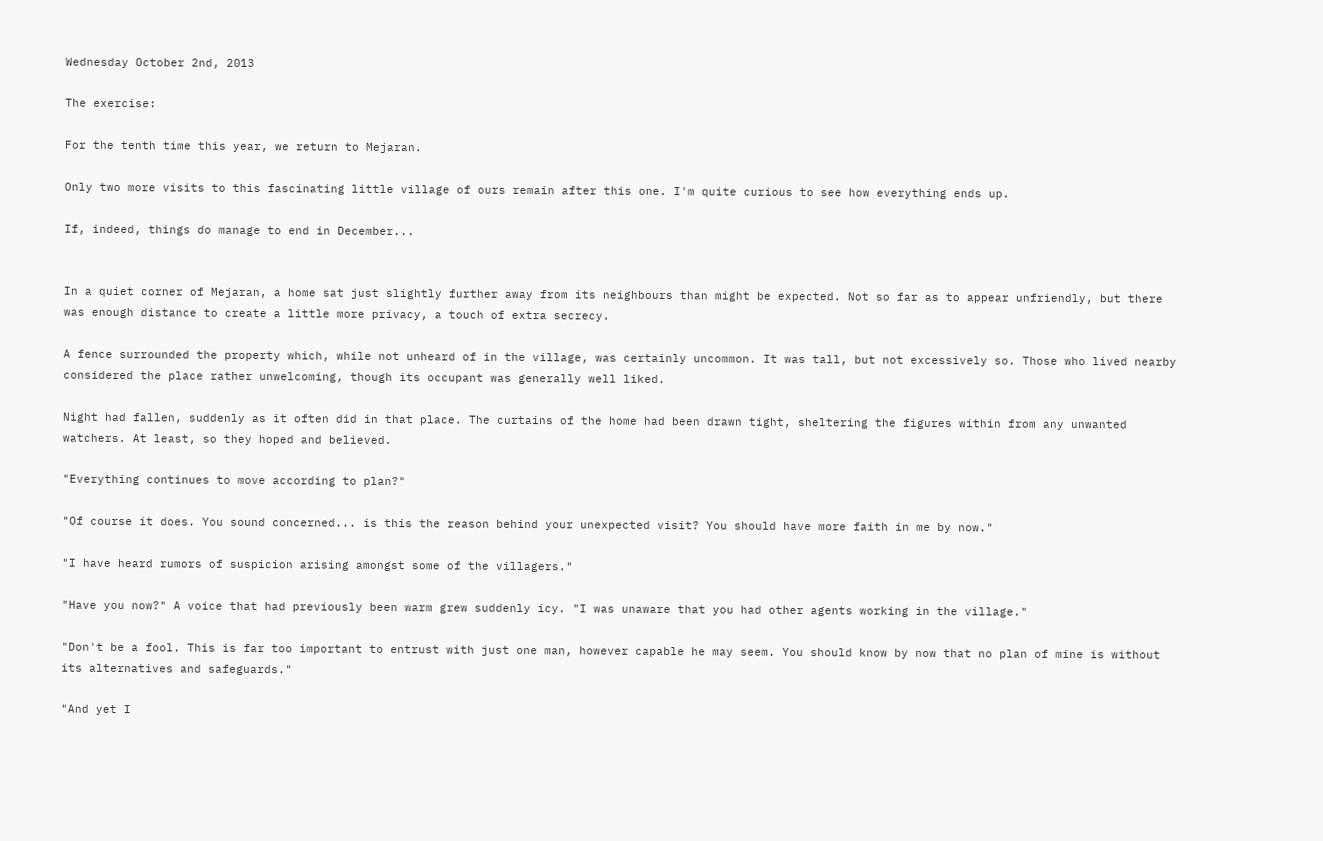Wednesday October 2nd, 2013

The exercise:

For the tenth time this year, we return to Mejaran.

Only two more visits to this fascinating little village of ours remain after this one. I'm quite curious to see how everything ends up.

If, indeed, things do manage to end in December...


In a quiet corner of Mejaran, a home sat just slightly further away from its neighbours than might be expected. Not so far as to appear unfriendly, but there was enough distance to create a little more privacy, a touch of extra secrecy.

A fence surrounded the property which, while not unheard of in the village, was certainly uncommon. It was tall, but not excessively so. Those who lived nearby considered the place rather unwelcoming, though its occupant was generally well liked.

Night had fallen, suddenly as it often did in that place. The curtains of the home had been drawn tight, sheltering the figures within from any unwanted watchers. At least, so they hoped and believed.

"Everything continues to move according to plan?"

"Of course it does. You sound concerned... is this the reason behind your unexpected visit? You should have more faith in me by now."

"I have heard rumors of suspicion arising amongst some of the villagers."

"Have you now?" A voice that had previously been warm grew suddenly icy. "I was unaware that you had other agents working in the village."

"Don't be a fool. This is far too important to entrust with just one man, however capable he may seem. You should know by now that no plan of mine is without its alternatives and safeguards."

"And yet I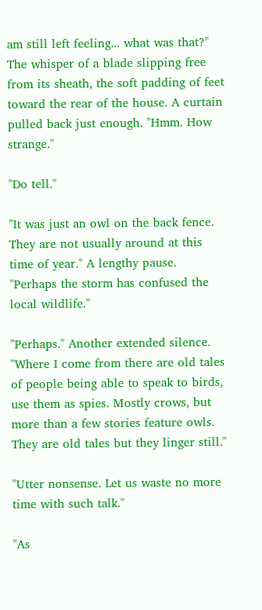am still left feeling... what was that?" The whisper of a blade slipping free from its sheath, the soft padding of feet toward the rear of the house. A curtain pulled back just enough. "Hmm. How strange."

"Do tell."

"It was just an owl on the back fence. They are not usually around at this time of year." A lengthy pause. "Perhaps the storm has confused the local wildlife."

"Perhaps." Another extended silence. "Where I come from there are old tales of people being able to speak to birds, use them as spies. Mostly crows, but more than a few stories feature owls. They are old tales but they linger still."

"Utter nonsense. Let us waste no more time with such talk."

"As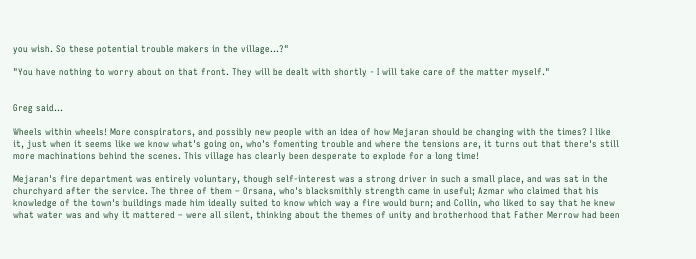you wish. So these potential trouble makers in the village...?"

"You have nothing to worry about on that front. They will be dealt with shortly - I will take care of the matter myself."


Greg said...

Wheels within wheels! More conspirators, and possibly new people with an idea of how Mejaran should be changing with the times? I like it, just when it seems like we know what's going on, who's fomenting trouble and where the tensions are, it turns out that there's still more machinations behind the scenes. This village has clearly been desperate to explode for a long time!

Mejaran's fire department was entirely voluntary, though self-interest was a strong driver in such a small place, and was sat in the churchyard after the service. The three of them – Orsana, who's blacksmithly strength came in useful; Azmar who claimed that his knowledge of the town's buildings made him ideally suited to know which way a fire would burn; and Collin, who liked to say that he knew what water was and why it mattered – were all silent, thinking about the themes of unity and brotherhood that Father Merrow had been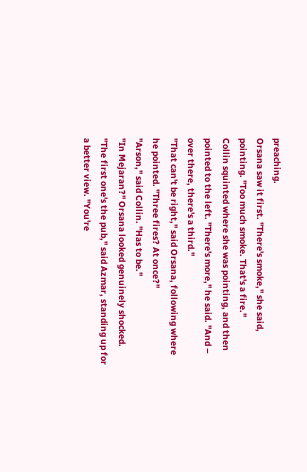preaching.
Orsana saw it first. "There's smoke," she said, pointing. "Too much smoke. That's a fire."
Collin squinted where she was pointing, and then pointed to the left. "There's more," he said. "And – over there, there's a third."
"That can't be right," said Orsana, following where he pointed. "Three fires? At once?"
"Arson," said Collin. "Has to be."
"In Mejaran?" Orsana looked genuinely shocked.
"The first one's the pub," said Azmar, standing up for a better view. "You're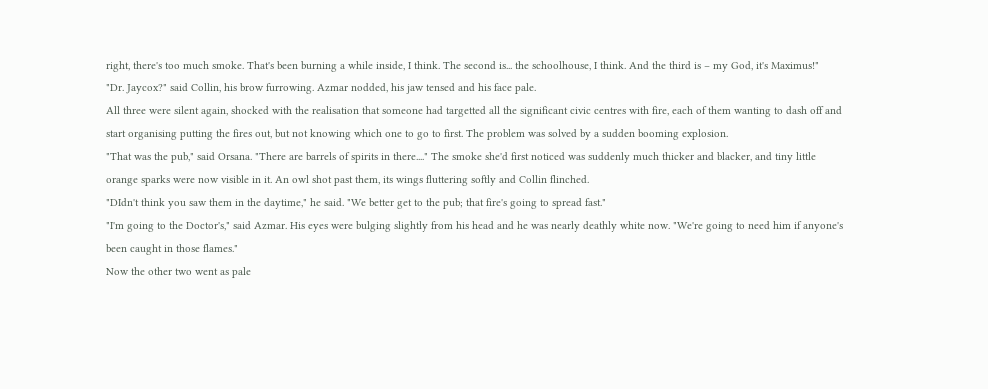right, there's too much smoke. That's been burning a while inside, I think. The second is... the schoolhouse, I think. And the third is – my God, it's Maximus!"
"Dr. Jaycox?" said Collin, his brow furrowing. Azmar nodded, his jaw tensed and his face pale.
All three were silent again, shocked with the realisation that someone had targetted all the significant civic centres with fire, each of them wanting to dash off and start organising putting the fires out, but not knowing which one to go to first. The problem was solved by a sudden booming explosion.
"That was the pub," said Orsana. "There are barrels of spirits in there...." The smoke she'd first noticed was suddenly much thicker and blacker, and tiny little orange sparks were now visible in it. An owl shot past them, its wings fluttering softly and Collin flinched.
"DIdn't think you saw them in the daytime," he said. "We better get to the pub; that fire's going to spread fast."
"I'm going to the Doctor's," said Azmar. His eyes were bulging slightly from his head and he was nearly deathly white now. "We're going to need him if anyone's been caught in those flames."
Now the other two went as pale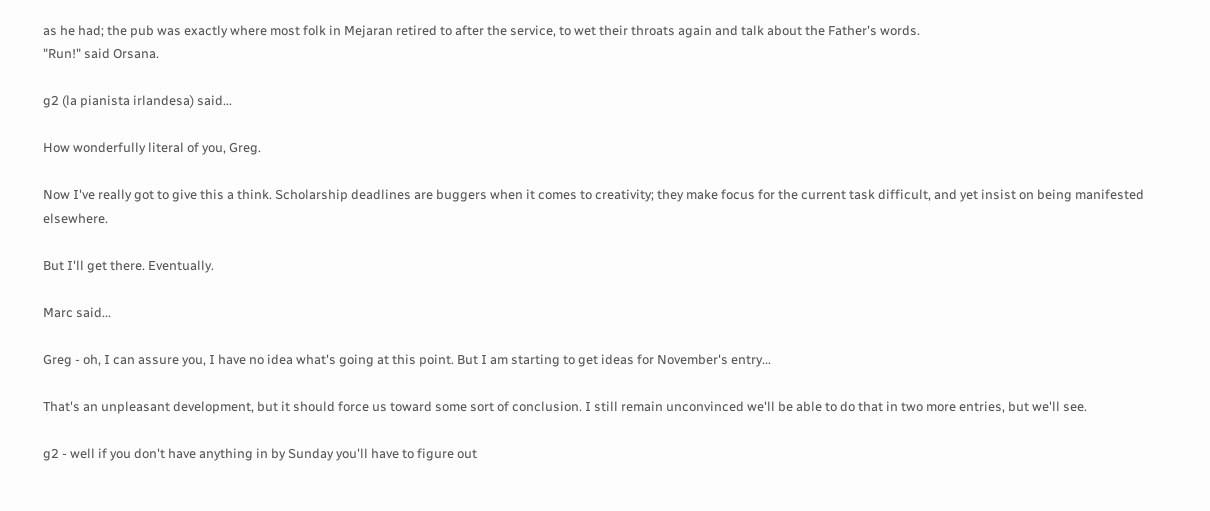as he had; the pub was exactly where most folk in Mejaran retired to after the service, to wet their throats again and talk about the Father's words.
"Run!" said Orsana.

g2 (la pianista irlandesa) said...

How wonderfully literal of you, Greg.

Now I've really got to give this a think. Scholarship deadlines are buggers when it comes to creativity; they make focus for the current task difficult, and yet insist on being manifested elsewhere.

But I'll get there. Eventually.

Marc said...

Greg - oh, I can assure you, I have no idea what's going at this point. But I am starting to get ideas for November's entry...

That's an unpleasant development, but it should force us toward some sort of conclusion. I still remain unconvinced we'll be able to do that in two more entries, but we'll see.

g2 - well if you don't have anything in by Sunday you'll have to figure out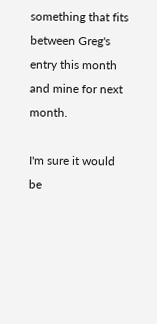something that fits between Greg's entry this month and mine for next month.

I'm sure it would be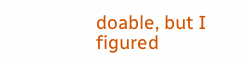doable, but I figured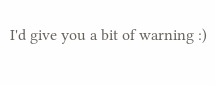I'd give you a bit of warning :)